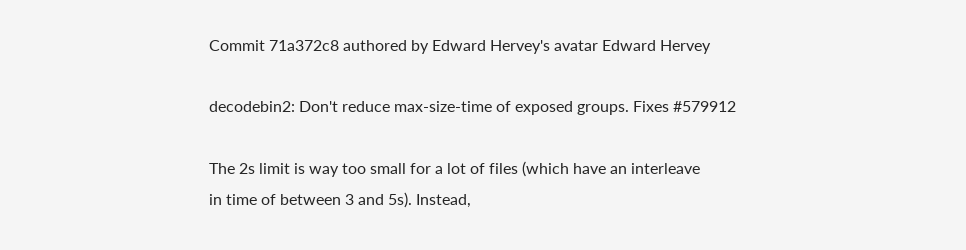Commit 71a372c8 authored by Edward Hervey's avatar Edward Hervey

decodebin2: Don't reduce max-size-time of exposed groups. Fixes #579912

The 2s limit is way too small for a lot of files (which have an interleave
in time of between 3 and 5s). Instead,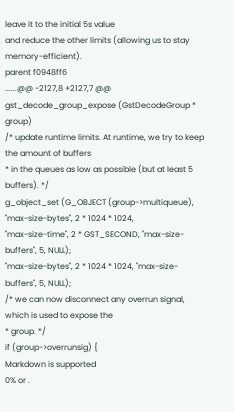leave it to the initial 5s value
and reduce the other limits (allowing us to stay memory-efficient).
parent f0948ff6
......@@ -2127,8 +2127,7 @@ gst_decode_group_expose (GstDecodeGroup * group)
/* update runtime limits. At runtime, we try to keep the amount of buffers
* in the queues as low as possible (but at least 5 buffers). */
g_object_set (G_OBJECT (group->multiqueue),
"max-size-bytes", 2 * 1024 * 1024,
"max-size-time", 2 * GST_SECOND, "max-size-buffers", 5, NULL);
"max-size-bytes", 2 * 1024 * 1024, "max-size-buffers", 5, NULL);
/* we can now disconnect any overrun signal, which is used to expose the
* group. */
if (group->overrunsig) {
Markdown is supported
0% or .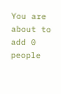You are about to add 0 people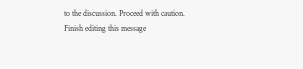to the discussion. Proceed with caution.
Finish editing this message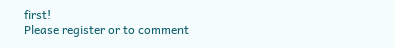first!
Please register or to comment